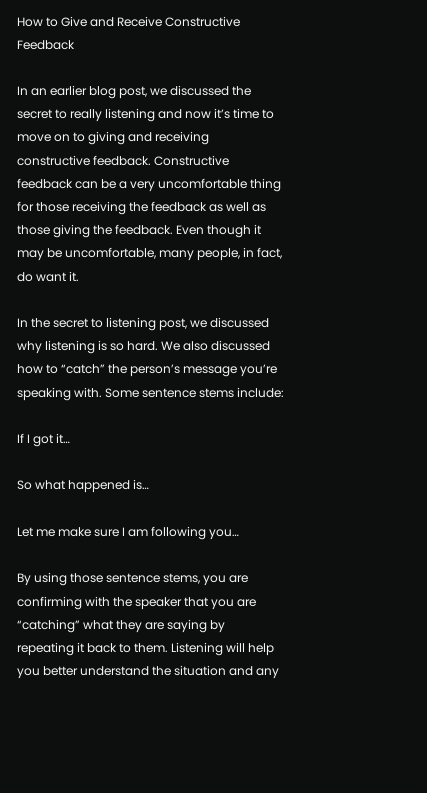How to Give and Receive Constructive Feedback

In an earlier blog post, we discussed the secret to really listening and now it’s time to move on to giving and receiving constructive feedback. Constructive feedback can be a very uncomfortable thing for those receiving the feedback as well as those giving the feedback. Even though it may be uncomfortable, many people, in fact, do want it.

In the secret to listening post, we discussed why listening is so hard. We also discussed how to “catch” the person’s message you’re speaking with. Some sentence stems include:

If I got it…

So what happened is…

Let me make sure I am following you…

By using those sentence stems, you are confirming with the speaker that you are “catching” what they are saying by repeating it back to them. Listening will help you better understand the situation and any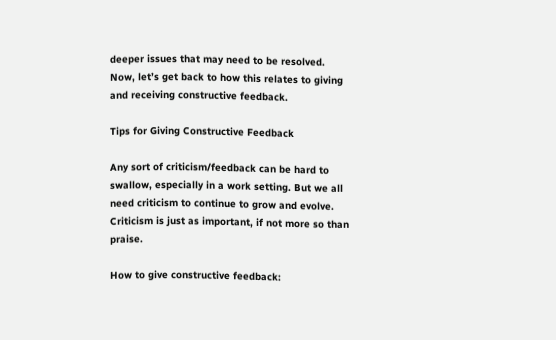deeper issues that may need to be resolved. Now, let’s get back to how this relates to giving and receiving constructive feedback.

Tips for Giving Constructive Feedback

Any sort of criticism/feedback can be hard to swallow, especially in a work setting. But we all need criticism to continue to grow and evolve. Criticism is just as important, if not more so than praise.

How to give constructive feedback: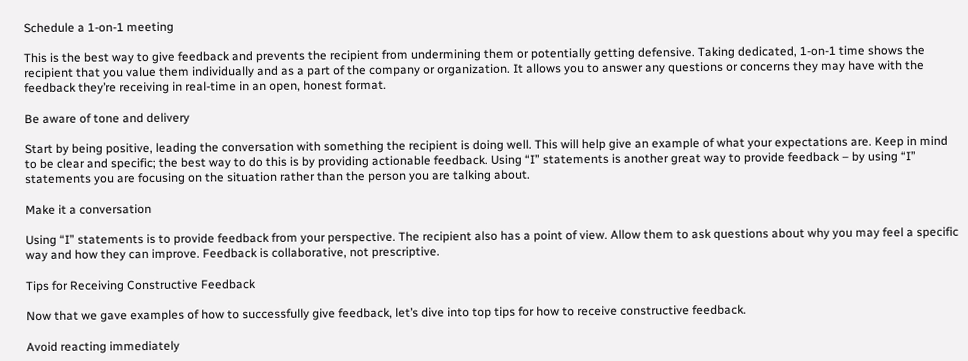Schedule a 1-on-1 meeting

This is the best way to give feedback and prevents the recipient from undermining them or potentially getting defensive. Taking dedicated, 1-on-1 time shows the recipient that you value them individually and as a part of the company or organization. It allows you to answer any questions or concerns they may have with the feedback they’re receiving in real-time in an open, honest format.

Be aware of tone and delivery

Start by being positive, leading the conversation with something the recipient is doing well. This will help give an example of what your expectations are. Keep in mind to be clear and specific; the best way to do this is by providing actionable feedback. Using “I” statements is another great way to provide feedback – by using “I” statements you are focusing on the situation rather than the person you are talking about.

Make it a conversation

Using “I” statements is to provide feedback from your perspective. The recipient also has a point of view. Allow them to ask questions about why you may feel a specific way and how they can improve. Feedback is collaborative, not prescriptive.

Tips for Receiving Constructive Feedback

Now that we gave examples of how to successfully give feedback, let’s dive into top tips for how to receive constructive feedback.

Avoid reacting immediately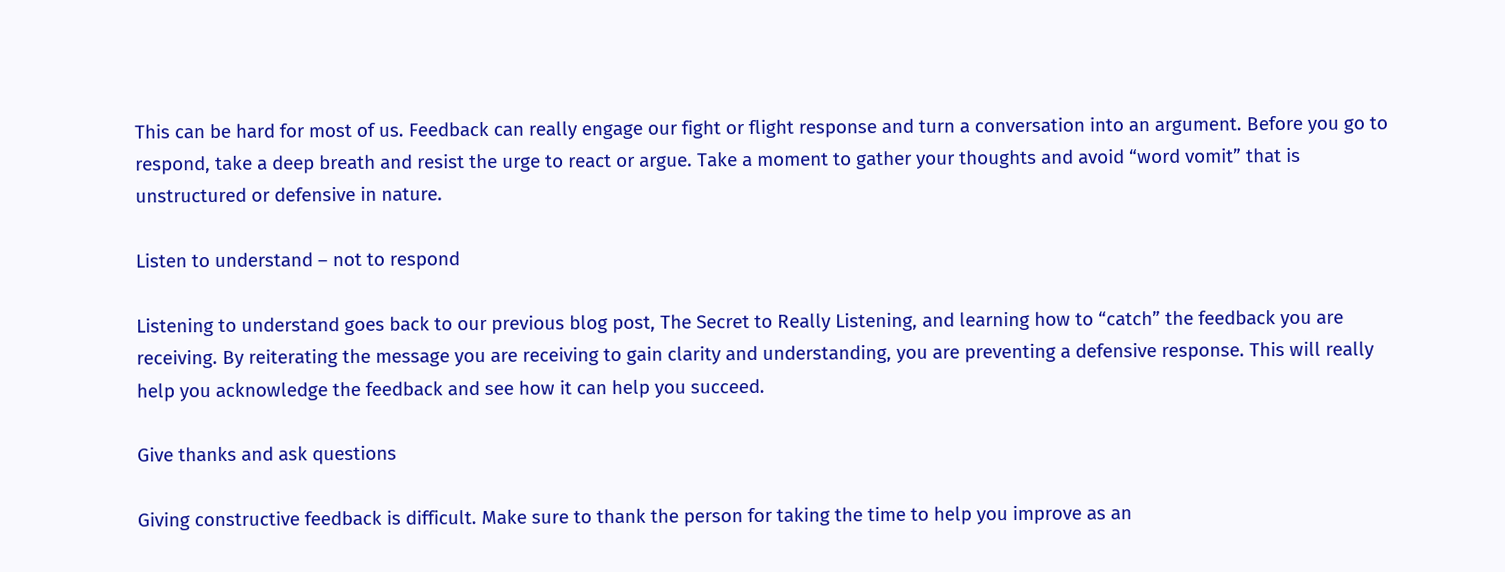This can be hard for most of us. Feedback can really engage our fight or flight response and turn a conversation into an argument. Before you go to respond, take a deep breath and resist the urge to react or argue. Take a moment to gather your thoughts and avoid “word vomit” that is unstructured or defensive in nature.

Listen to understand – not to respond

Listening to understand goes back to our previous blog post, The Secret to Really Listening, and learning how to “catch” the feedback you are receiving. By reiterating the message you are receiving to gain clarity and understanding, you are preventing a defensive response. This will really help you acknowledge the feedback and see how it can help you succeed.

Give thanks and ask questions

Giving constructive feedback is difficult. Make sure to thank the person for taking the time to help you improve as an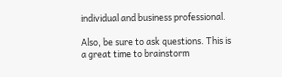individual and business professional.

Also, be sure to ask questions. This is a great time to brainstorm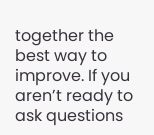together the best way to improve. If you aren’t ready to ask questions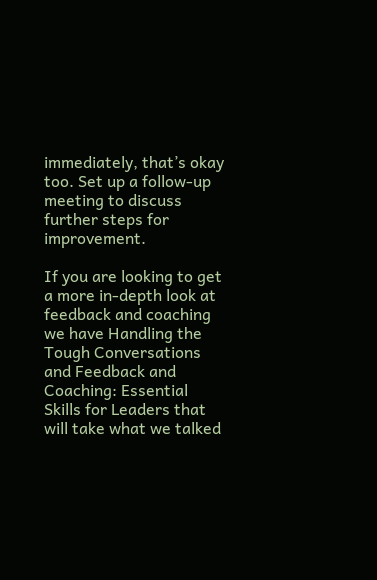immediately, that’s okay too. Set up a follow-up meeting to discuss further steps for improvement.

If you are looking to get a more in-depth look at feedback and coaching we have Handling the Tough Conversations and Feedback and Coaching: Essential Skills for Leaders that will take what we talked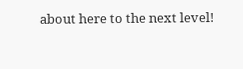about here to the next level!